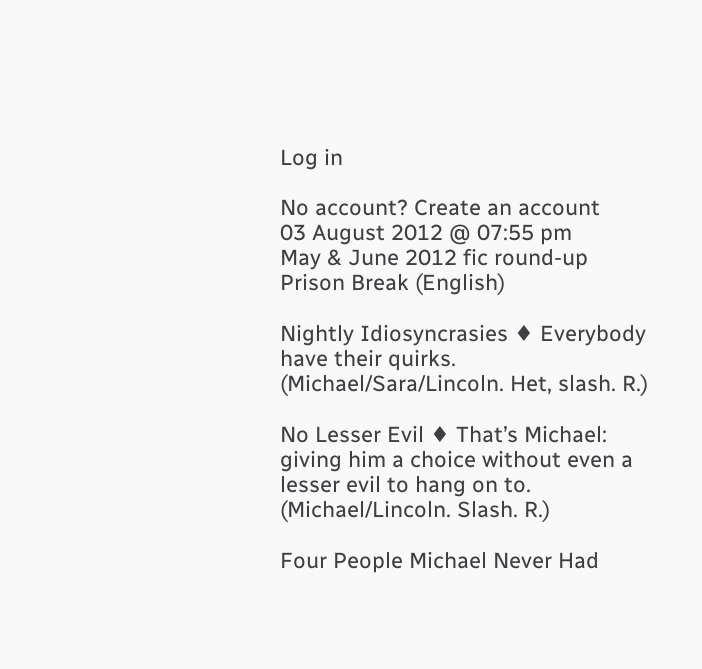Log in

No account? Create an account
03 August 2012 @ 07:55 pm
May & June 2012 fic round-up
Prison Break (English)

Nightly Idiosyncrasies ♦ Everybody have their quirks. (Michael/Sara/Lincoln. Het, slash. R.)

No Lesser Evil ♦ That’s Michael: giving him a choice without even a lesser evil to hang on to. (Michael/Lincoln. Slash. R.)

Four People Michael Never Had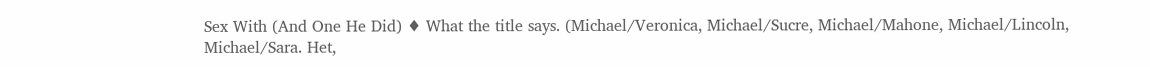Sex With (And One He Did) ♦ What the title says. (Michael/Veronica, Michael/Sucre, Michael/Mahone, Michael/Lincoln, Michael/Sara. Het,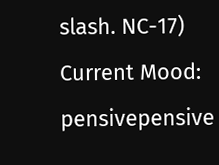slash. NC-17)
Current Mood: pensivepensive